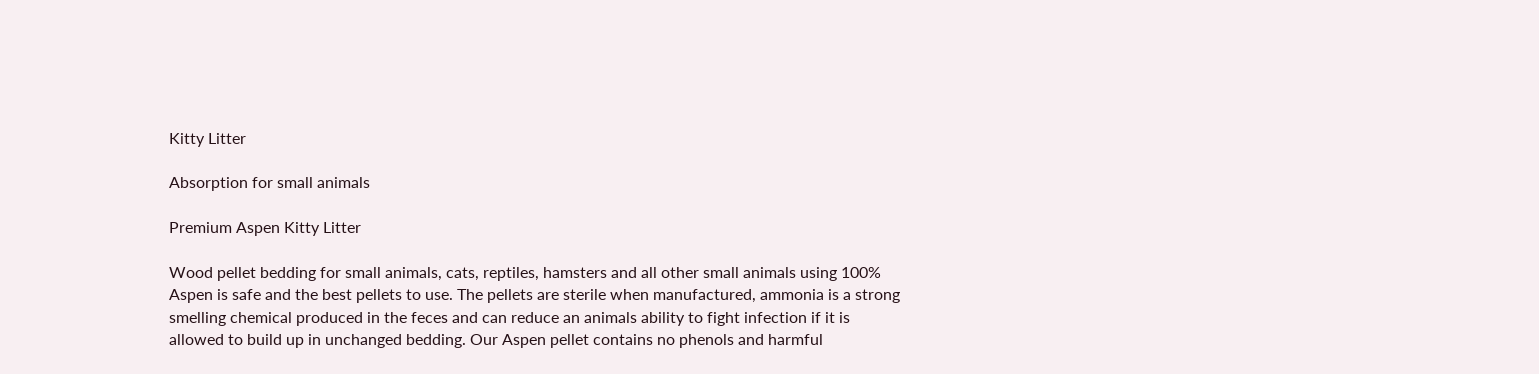Kitty Litter

Absorption for small animals

Premium Aspen Kitty Litter

Wood pellet bedding for small animals, cats, reptiles, hamsters and all other small animals using 100% Aspen is safe and the best pellets to use. The pellets are sterile when manufactured, ammonia is a strong smelling chemical produced in the feces and can reduce an animals ability to fight infection if it is allowed to build up in unchanged bedding. Our Aspen pellet contains no phenols and harmful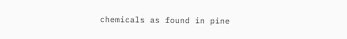chemicals as found in pine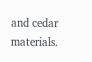and cedar materials.